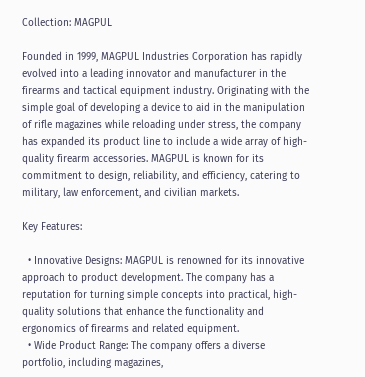Collection: MAGPUL

Founded in 1999, MAGPUL Industries Corporation has rapidly evolved into a leading innovator and manufacturer in the firearms and tactical equipment industry. Originating with the simple goal of developing a device to aid in the manipulation of rifle magazines while reloading under stress, the company has expanded its product line to include a wide array of high-quality firearm accessories. MAGPUL is known for its commitment to design, reliability, and efficiency, catering to military, law enforcement, and civilian markets.

Key Features:

  • Innovative Designs: MAGPUL is renowned for its innovative approach to product development. The company has a reputation for turning simple concepts into practical, high-quality solutions that enhance the functionality and ergonomics of firearms and related equipment.
  • Wide Product Range: The company offers a diverse portfolio, including magazines,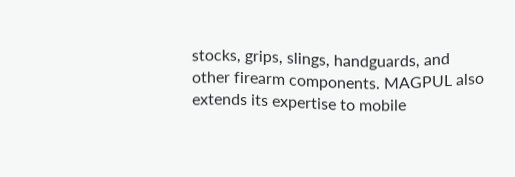stocks, grips, slings, handguards, and other firearm components. MAGPUL also extends its expertise to mobile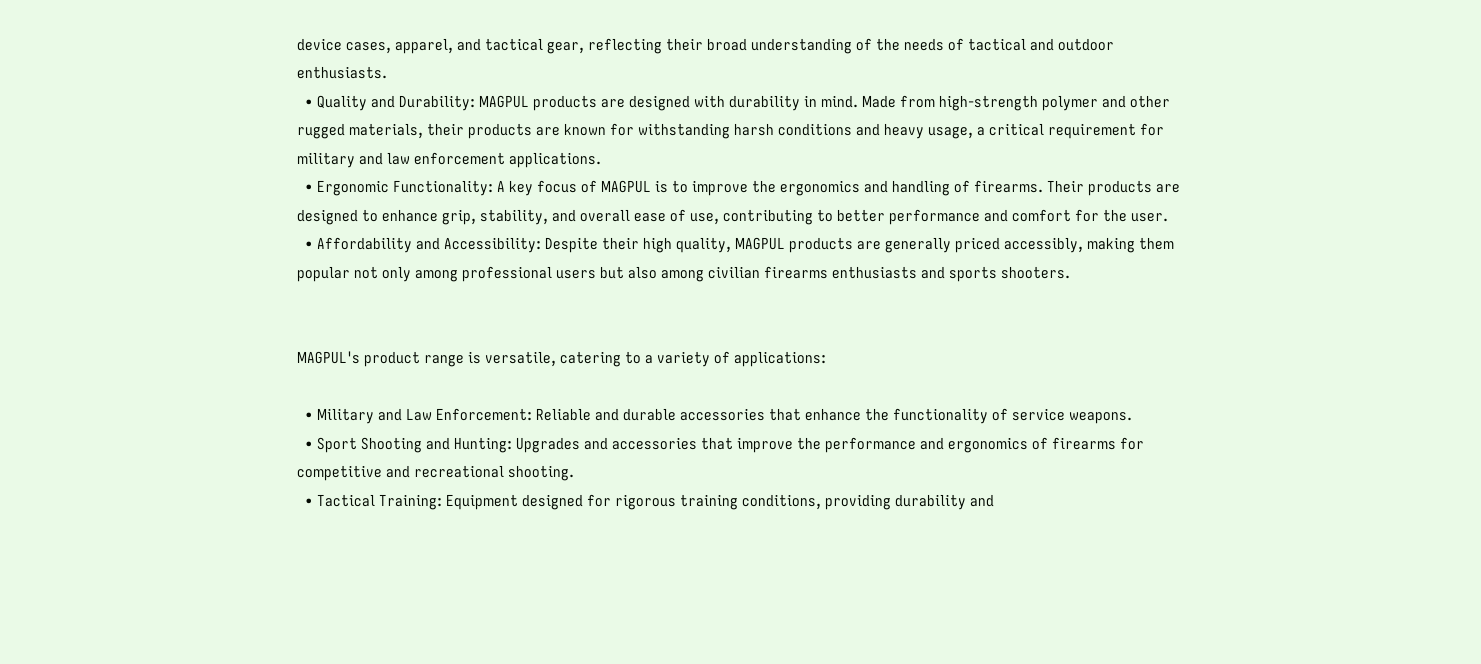device cases, apparel, and tactical gear, reflecting their broad understanding of the needs of tactical and outdoor enthusiasts.
  • Quality and Durability: MAGPUL products are designed with durability in mind. Made from high-strength polymer and other rugged materials, their products are known for withstanding harsh conditions and heavy usage, a critical requirement for military and law enforcement applications.
  • Ergonomic Functionality: A key focus of MAGPUL is to improve the ergonomics and handling of firearms. Their products are designed to enhance grip, stability, and overall ease of use, contributing to better performance and comfort for the user.
  • Affordability and Accessibility: Despite their high quality, MAGPUL products are generally priced accessibly, making them popular not only among professional users but also among civilian firearms enthusiasts and sports shooters.


MAGPUL's product range is versatile, catering to a variety of applications:

  • Military and Law Enforcement: Reliable and durable accessories that enhance the functionality of service weapons.
  • Sport Shooting and Hunting: Upgrades and accessories that improve the performance and ergonomics of firearms for competitive and recreational shooting.
  • Tactical Training: Equipment designed for rigorous training conditions, providing durability and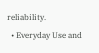reliability.
  • Everyday Use and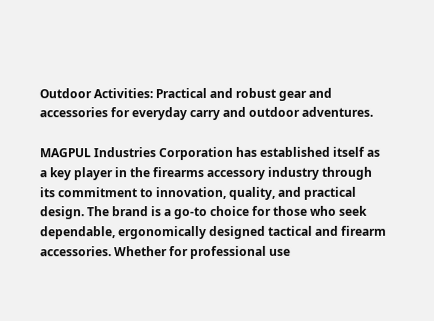Outdoor Activities: Practical and robust gear and accessories for everyday carry and outdoor adventures.

MAGPUL Industries Corporation has established itself as a key player in the firearms accessory industry through its commitment to innovation, quality, and practical design. The brand is a go-to choice for those who seek dependable, ergonomically designed tactical and firearm accessories. Whether for professional use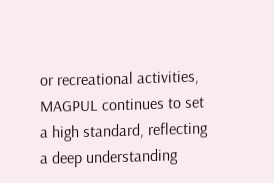or recreational activities, MAGPUL continues to set a high standard, reflecting a deep understanding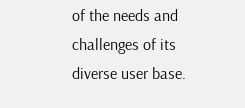of the needs and challenges of its diverse user base.